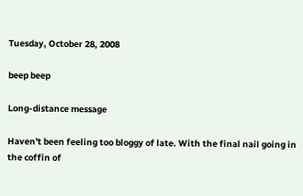Tuesday, October 28, 2008

beep beep

Long-distance message

Haven't been feeling too bloggy of late. With the final nail going in the coffin of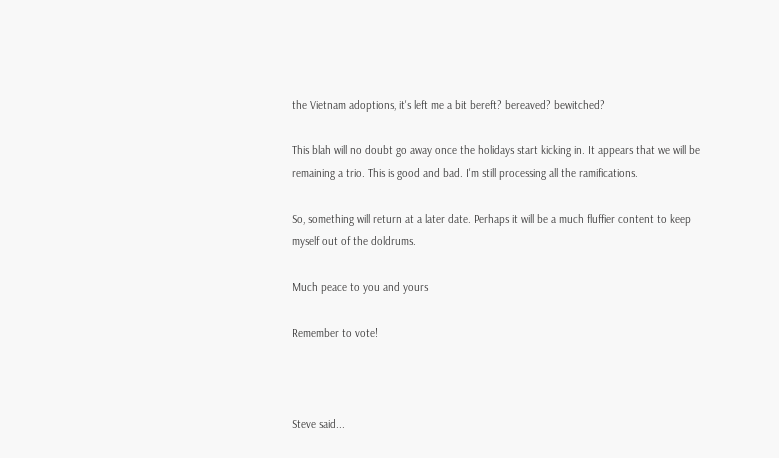the Vietnam adoptions, it's left me a bit bereft? bereaved? bewitched?

This blah will no doubt go away once the holidays start kicking in. It appears that we will be remaining a trio. This is good and bad. I'm still processing all the ramifications.

So, something will return at a later date. Perhaps it will be a much fluffier content to keep myself out of the doldrums.

Much peace to you and yours

Remember to vote!



Steve said...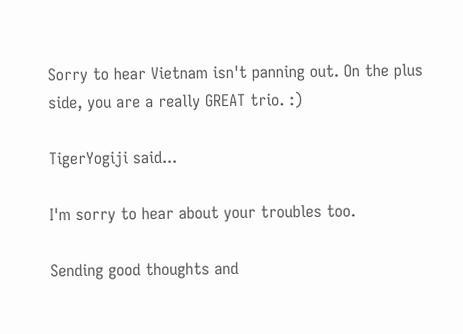Sorry to hear Vietnam isn't panning out. On the plus side, you are a really GREAT trio. :)

TigerYogiji said...

I'm sorry to hear about your troubles too.

Sending good thoughts and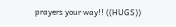prayers your way!! ((HUGS))